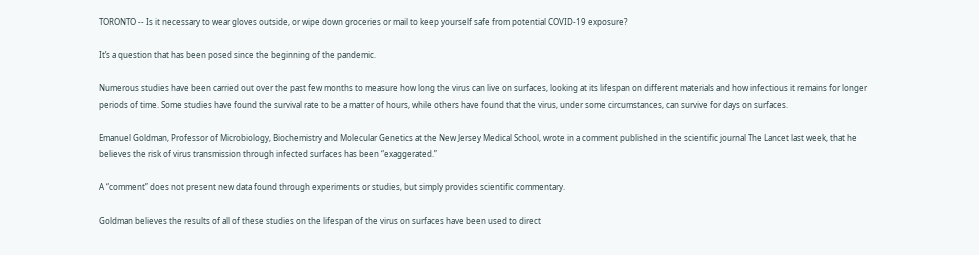TORONTO -- Is it necessary to wear gloves outside, or wipe down groceries or mail to keep yourself safe from potential COVID-19 exposure?

It’s a question that has been posed since the beginning of the pandemic.

Numerous studies have been carried out over the past few months to measure how long the virus can live on surfaces, looking at its lifespan on different materials and how infectious it remains for longer periods of time. Some studies have found the survival rate to be a matter of hours, while others have found that the virus, under some circumstances, can survive for days on surfaces.

Emanuel Goldman, Professor of Microbiology, Biochemistry and Molecular Genetics at the New Jersey Medical School, wrote in a comment published in the scientific journal The Lancet last week, that he believes the risk of virus transmission through infected surfaces has been “exaggerated.”

A “comment” does not present new data found through experiments or studies, but simply provides scientific commentary.

Goldman believes the results of all of these studies on the lifespan of the virus on surfaces have been used to direct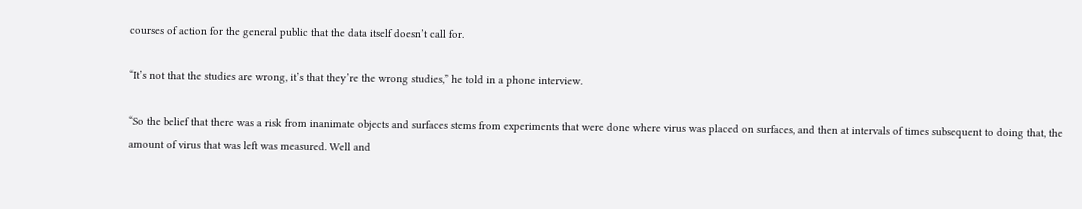courses of action for the general public that the data itself doesn’t call for.

“It’s not that the studies are wrong, it’s that they’re the wrong studies,” he told in a phone interview.

“So the belief that there was a risk from inanimate objects and surfaces stems from experiments that were done where virus was placed on surfaces, and then at intervals of times subsequent to doing that, the amount of virus that was left was measured. Well and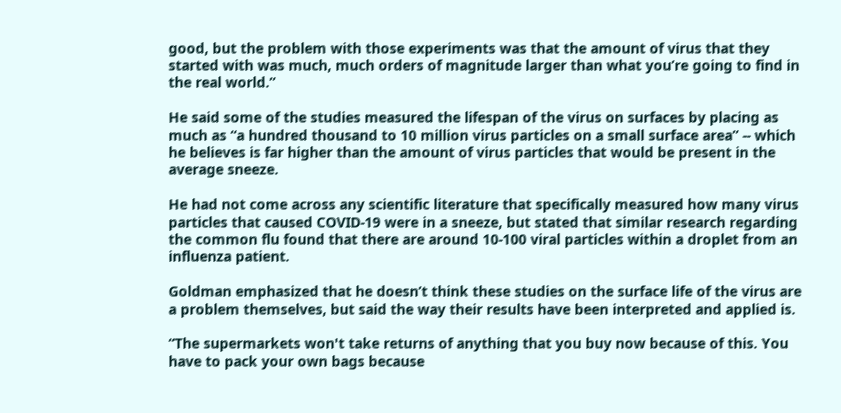good, but the problem with those experiments was that the amount of virus that they started with was much, much orders of magnitude larger than what you’re going to find in the real world.”

He said some of the studies measured the lifespan of the virus on surfaces by placing as much as “a hundred thousand to 10 million virus particles on a small surface area” -- which he believes is far higher than the amount of virus particles that would be present in the average sneeze.

He had not come across any scientific literature that specifically measured how many virus particles that caused COVID-19 were in a sneeze, but stated that similar research regarding the common flu found that there are around 10-100 viral particles within a droplet from an influenza patient.

Goldman emphasized that he doesn’t think these studies on the surface life of the virus are a problem themselves, but said the way their results have been interpreted and applied is.

“The supermarkets won't take returns of anything that you buy now because of this. You have to pack your own bags because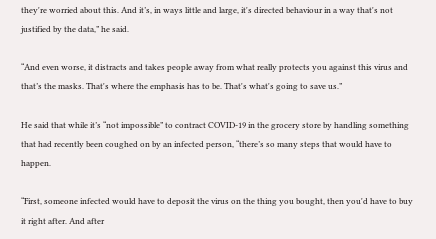they're worried about this. And it’s, in ways little and large, it's directed behaviour in a way that's not justified by the data,” he said.

“And even worse, it distracts and takes people away from what really protects you against this virus and that’s the masks. That's where the emphasis has to be. That's what's going to save us.”

He said that while it’s “not impossible” to contract COVID-19 in the grocery store by handling something that had recently been coughed on by an infected person, “there’s so many steps that would have to happen.

“First, someone infected would have to deposit the virus on the thing you bought, then you'd have to buy it right after. And after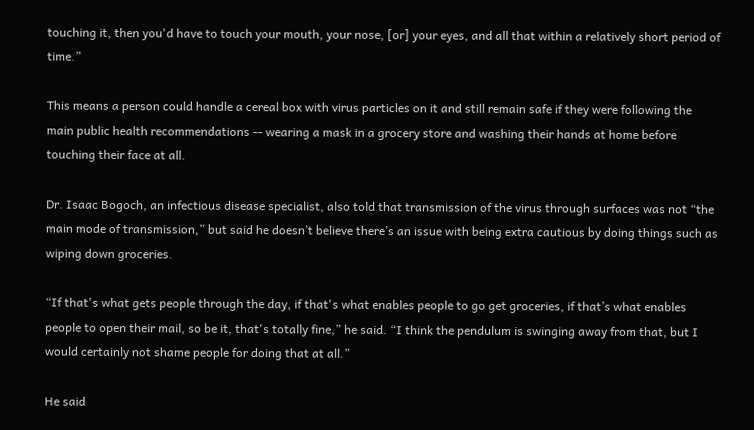touching it, then you'd have to touch your mouth, your nose, [or] your eyes, and all that within a relatively short period of time.”

This means a person could handle a cereal box with virus particles on it and still remain safe if they were following the main public health recommendations -- wearing a mask in a grocery store and washing their hands at home before touching their face at all.

Dr. Isaac Bogoch, an infectious disease specialist, also told that transmission of the virus through surfaces was not “the main mode of transmission,” but said he doesn’t believe there’s an issue with being extra cautious by doing things such as wiping down groceries.

“If that's what gets people through the day, if that's what enables people to go get groceries, if that’s what enables people to open their mail, so be it, that's totally fine,” he said. “I think the pendulum is swinging away from that, but I would certainly not shame people for doing that at all.”

He said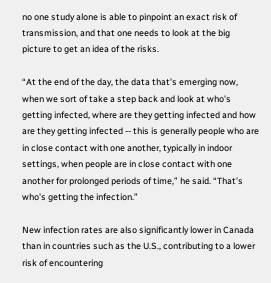no one study alone is able to pinpoint an exact risk of transmission, and that one needs to look at the big picture to get an idea of the risks.

“At the end of the day, the data that's emerging now, when we sort of take a step back and look at who's getting infected, where are they getting infected and how are they getting infected -- this is generally people who are in close contact with one another, typically in indoor settings, when people are in close contact with one another for prolonged periods of time,” he said. “That’s who's getting the infection.”

New infection rates are also significantly lower in Canada than in countries such as the U.S., contributing to a lower risk of encountering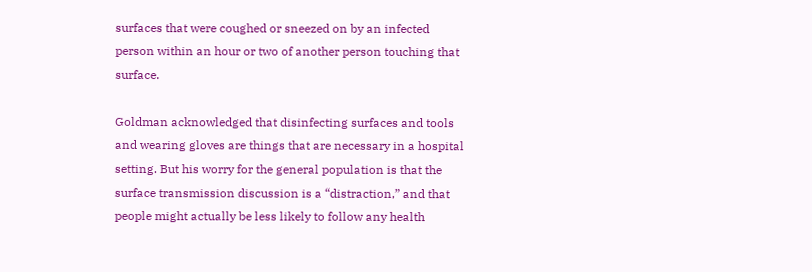surfaces that were coughed or sneezed on by an infected person within an hour or two of another person touching that surface.

Goldman acknowledged that disinfecting surfaces and tools and wearing gloves are things that are necessary in a hospital setting. But his worry for the general population is that the surface transmission discussion is a “distraction,” and that people might actually be less likely to follow any health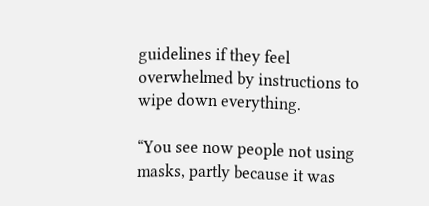guidelines if they feel overwhelmed by instructions to wipe down everything.

“You see now people not using masks, partly because it was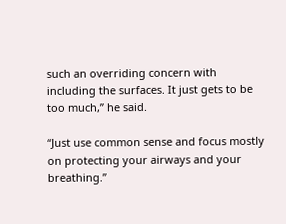such an overriding concern with including the surfaces. It just gets to be too much,” he said.

“Just use common sense and focus mostly on protecting your airways and your breathing.”